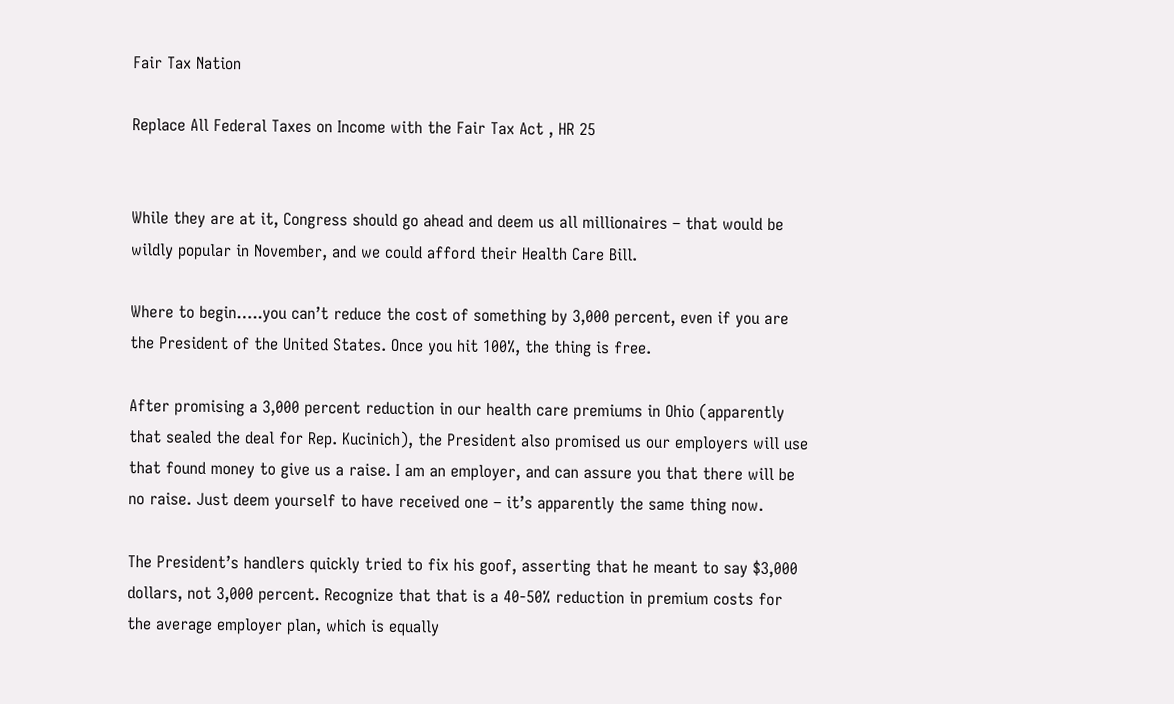Fair Tax Nation

Replace All Federal Taxes on Income with the Fair Tax Act , HR 25


While they are at it, Congress should go ahead and deem us all millionaires – that would be wildly popular in November, and we could afford their Health Care Bill.

Where to begin…..you can’t reduce the cost of something by 3,000 percent, even if you are the President of the United States. Once you hit 100%, the thing is free.

After promising a 3,000 percent reduction in our health care premiums in Ohio (apparently that sealed the deal for Rep. Kucinich), the President also promised us our employers will use that found money to give us a raise. I am an employer, and can assure you that there will be no raise. Just deem yourself to have received one – it’s apparently the same thing now.

The President’s handlers quickly tried to fix his goof, asserting that he meant to say $3,000 dollars, not 3,000 percent. Recognize that that is a 40-50% reduction in premium costs for the average employer plan, which is equally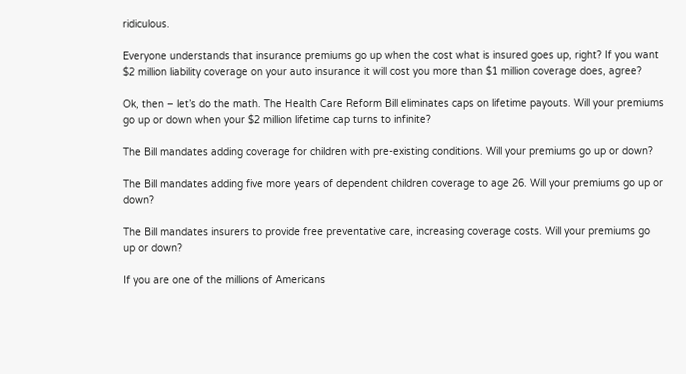ridiculous.

Everyone understands that insurance premiums go up when the cost what is insured goes up, right? If you want $2 million liability coverage on your auto insurance it will cost you more than $1 million coverage does, agree?

Ok, then – let’s do the math. The Health Care Reform Bill eliminates caps on lifetime payouts. Will your premiums go up or down when your $2 million lifetime cap turns to infinite?

The Bill mandates adding coverage for children with pre-existing conditions. Will your premiums go up or down?

The Bill mandates adding five more years of dependent children coverage to age 26. Will your premiums go up or down?

The Bill mandates insurers to provide free preventative care, increasing coverage costs. Will your premiums go up or down?

If you are one of the millions of Americans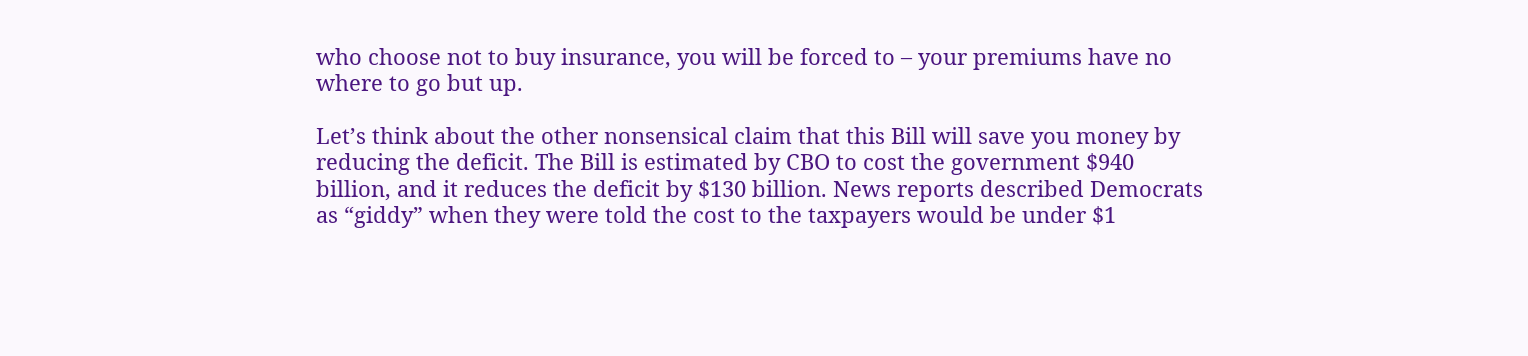who choose not to buy insurance, you will be forced to – your premiums have no where to go but up.

Let’s think about the other nonsensical claim that this Bill will save you money by reducing the deficit. The Bill is estimated by CBO to cost the government $940 billion, and it reduces the deficit by $130 billion. News reports described Democrats as “giddy” when they were told the cost to the taxpayers would be under $1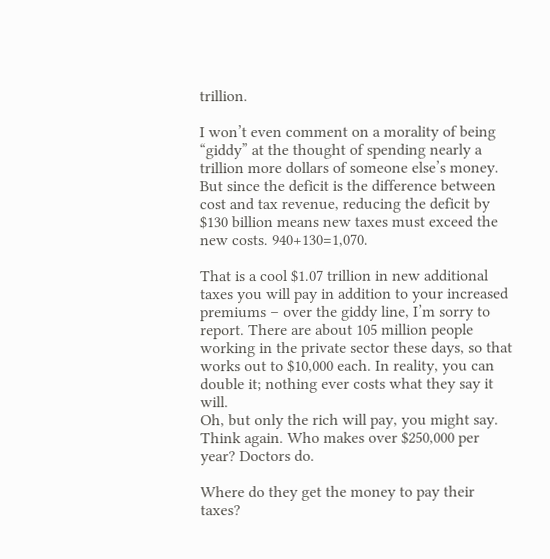trillion.

I won’t even comment on a morality of being “giddy” at the thought of spending nearly a trillion more dollars of someone else’s money. But since the deficit is the difference between cost and tax revenue, reducing the deficit by $130 billion means new taxes must exceed the new costs. 940+130=1,070.

That is a cool $1.07 trillion in new additional taxes you will pay in addition to your increased premiums – over the giddy line, I’m sorry to report. There are about 105 million people working in the private sector these days, so that works out to $10,000 each. In reality, you can double it; nothing ever costs what they say it will.
Oh, but only the rich will pay, you might say. Think again. Who makes over $250,000 per year? Doctors do.

Where do they get the money to pay their taxes?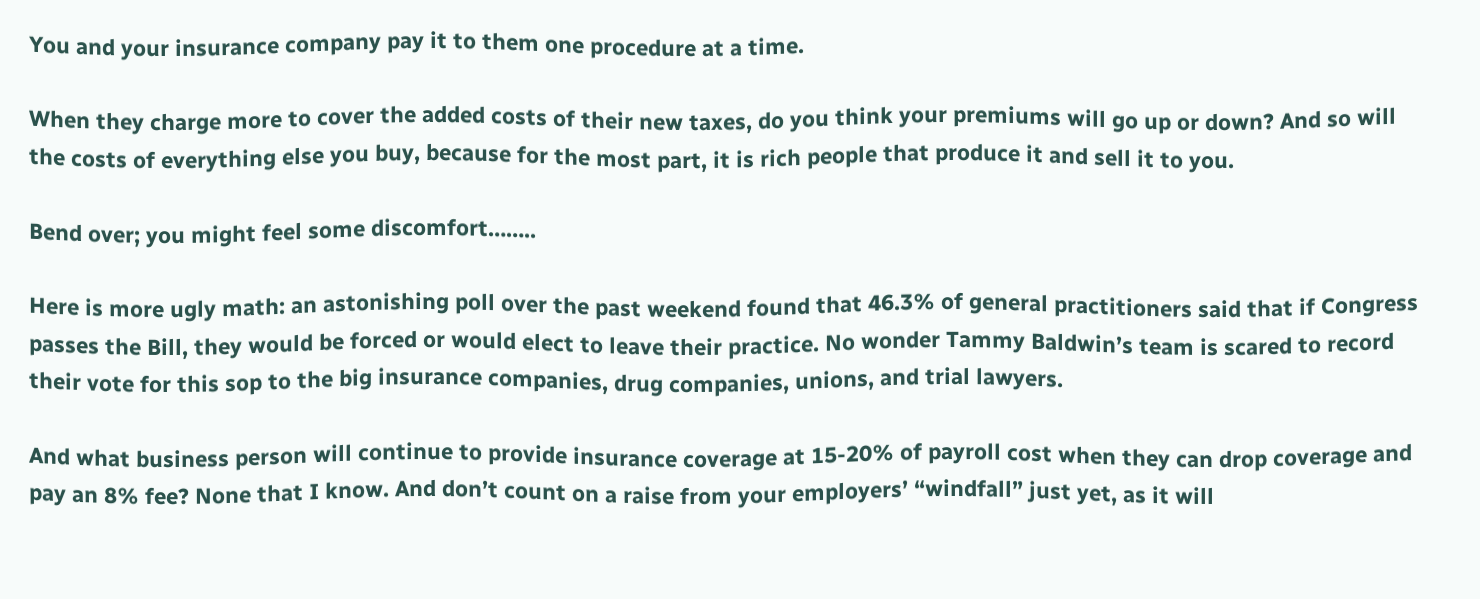You and your insurance company pay it to them one procedure at a time.

When they charge more to cover the added costs of their new taxes, do you think your premiums will go up or down? And so will the costs of everything else you buy, because for the most part, it is rich people that produce it and sell it to you.

Bend over; you might feel some discomfort……..

Here is more ugly math: an astonishing poll over the past weekend found that 46.3% of general practitioners said that if Congress passes the Bill, they would be forced or would elect to leave their practice. No wonder Tammy Baldwin’s team is scared to record their vote for this sop to the big insurance companies, drug companies, unions, and trial lawyers.

And what business person will continue to provide insurance coverage at 15-20% of payroll cost when they can drop coverage and pay an 8% fee? None that I know. And don’t count on a raise from your employers’ “windfall” just yet, as it will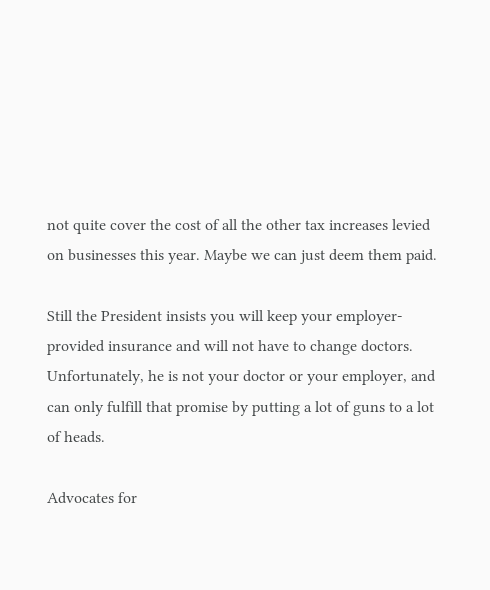not quite cover the cost of all the other tax increases levied on businesses this year. Maybe we can just deem them paid.

Still the President insists you will keep your employer-provided insurance and will not have to change doctors. Unfortunately, he is not your doctor or your employer, and can only fulfill that promise by putting a lot of guns to a lot of heads.

Advocates for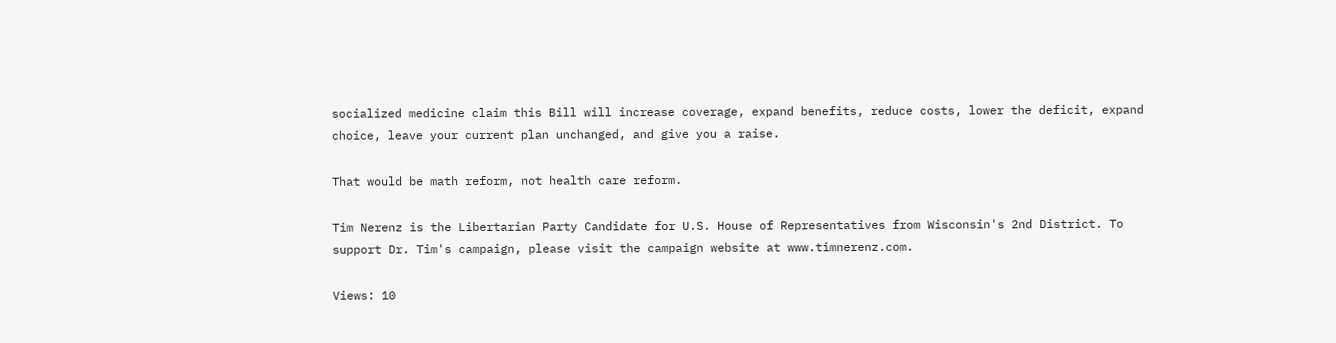socialized medicine claim this Bill will increase coverage, expand benefits, reduce costs, lower the deficit, expand choice, leave your current plan unchanged, and give you a raise.

That would be math reform, not health care reform.

Tim Nerenz is the Libertarian Party Candidate for U.S. House of Representatives from Wisconsin's 2nd District. To support Dr. Tim's campaign, please visit the campaign website at www.timnerenz.com.

Views: 10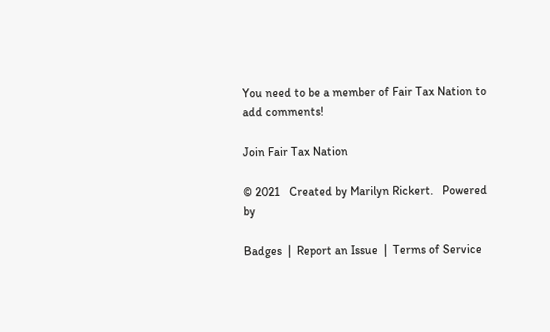You need to be a member of Fair Tax Nation to add comments!

Join Fair Tax Nation

© 2021   Created by Marilyn Rickert.   Powered by

Badges  |  Report an Issue  |  Terms of Service